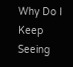Why Do I Keep Seeing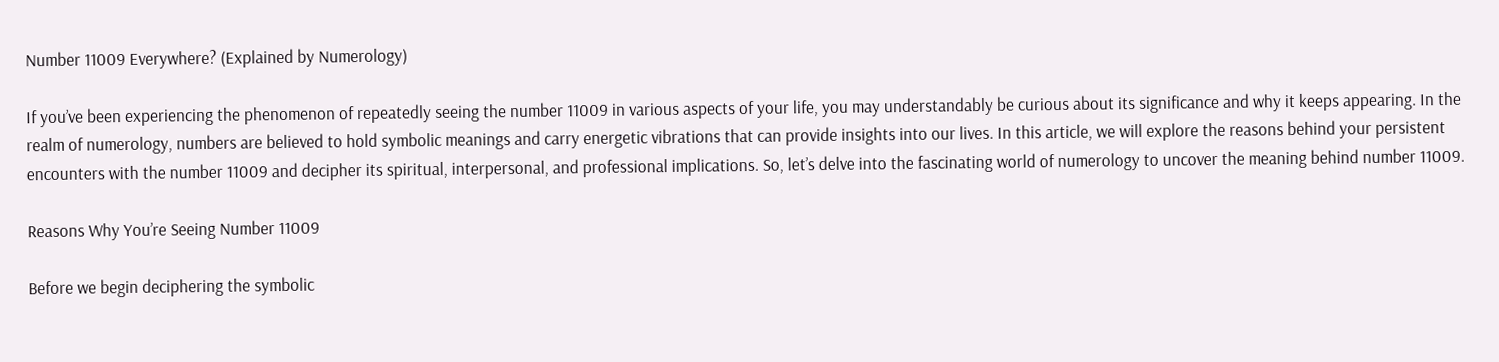Number 11009 Everywhere? (Explained by Numerology)

If you’ve been experiencing the phenomenon of repeatedly seeing the number 11009 in various aspects of your life, you may understandably be curious about its significance and why it keeps appearing. In the realm of numerology, numbers are believed to hold symbolic meanings and carry energetic vibrations that can provide insights into our lives. In this article, we will explore the reasons behind your persistent encounters with the number 11009 and decipher its spiritual, interpersonal, and professional implications. So, let’s delve into the fascinating world of numerology to uncover the meaning behind number 11009.

Reasons Why You’re Seeing Number 11009

Before we begin deciphering the symbolic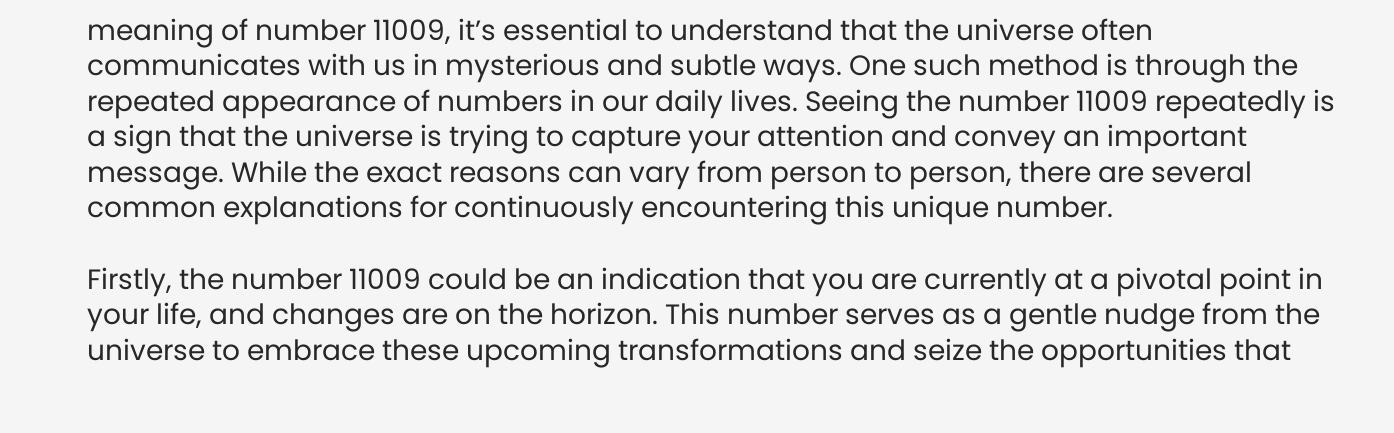meaning of number 11009, it’s essential to understand that the universe often communicates with us in mysterious and subtle ways. One such method is through the repeated appearance of numbers in our daily lives. Seeing the number 11009 repeatedly is a sign that the universe is trying to capture your attention and convey an important message. While the exact reasons can vary from person to person, there are several common explanations for continuously encountering this unique number.

Firstly, the number 11009 could be an indication that you are currently at a pivotal point in your life, and changes are on the horizon. This number serves as a gentle nudge from the universe to embrace these upcoming transformations and seize the opportunities that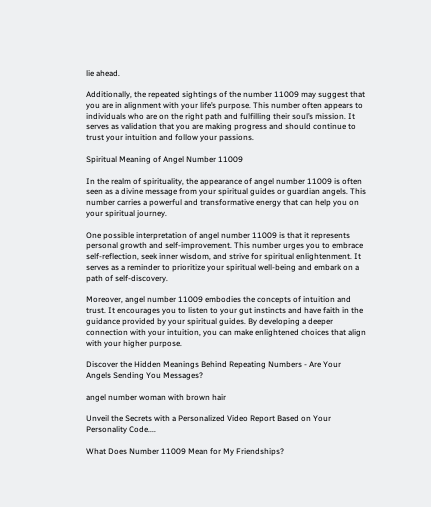lie ahead.

Additionally, the repeated sightings of the number 11009 may suggest that you are in alignment with your life’s purpose. This number often appears to individuals who are on the right path and fulfilling their soul’s mission. It serves as validation that you are making progress and should continue to trust your intuition and follow your passions.

Spiritual Meaning of Angel Number 11009

In the realm of spirituality, the appearance of angel number 11009 is often seen as a divine message from your spiritual guides or guardian angels. This number carries a powerful and transformative energy that can help you on your spiritual journey.

One possible interpretation of angel number 11009 is that it represents personal growth and self-improvement. This number urges you to embrace self-reflection, seek inner wisdom, and strive for spiritual enlightenment. It serves as a reminder to prioritize your spiritual well-being and embark on a path of self-discovery.

Moreover, angel number 11009 embodies the concepts of intuition and trust. It encourages you to listen to your gut instincts and have faith in the guidance provided by your spiritual guides. By developing a deeper connection with your intuition, you can make enlightened choices that align with your higher purpose.

Discover the Hidden Meanings Behind Repeating Numbers - Are Your Angels Sending You Messages?

angel number woman with brown hair

Unveil the Secrets with a Personalized Video Report Based on Your Personality Code....

What Does Number 11009 Mean for My Friendships?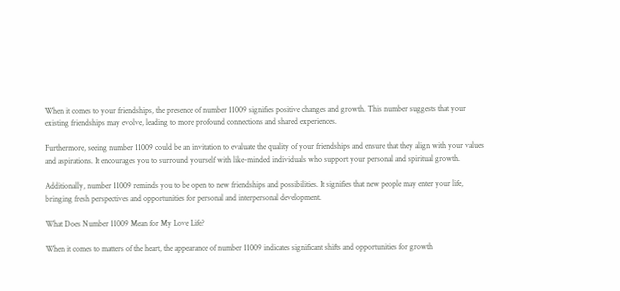When it comes to your friendships, the presence of number 11009 signifies positive changes and growth. This number suggests that your existing friendships may evolve, leading to more profound connections and shared experiences.

Furthermore, seeing number 11009 could be an invitation to evaluate the quality of your friendships and ensure that they align with your values and aspirations. It encourages you to surround yourself with like-minded individuals who support your personal and spiritual growth.

Additionally, number 11009 reminds you to be open to new friendships and possibilities. It signifies that new people may enter your life, bringing fresh perspectives and opportunities for personal and interpersonal development.

What Does Number 11009 Mean for My Love Life?

When it comes to matters of the heart, the appearance of number 11009 indicates significant shifts and opportunities for growth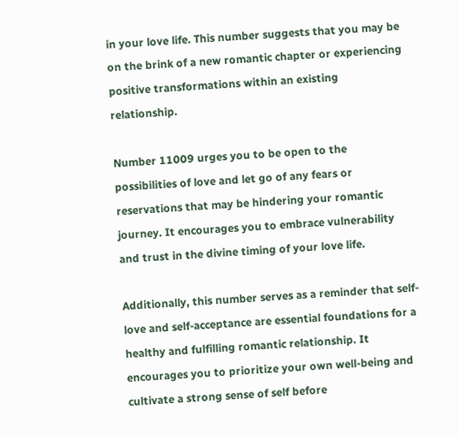in your love life. This number suggests that you may be on the brink of a new romantic chapter or experiencing positive transformations within an existing relationship.

Number 11009 urges you to be open to the possibilities of love and let go of any fears or reservations that may be hindering your romantic journey. It encourages you to embrace vulnerability and trust in the divine timing of your love life.

Additionally, this number serves as a reminder that self-love and self-acceptance are essential foundations for a healthy and fulfilling romantic relationship. It encourages you to prioritize your own well-being and cultivate a strong sense of self before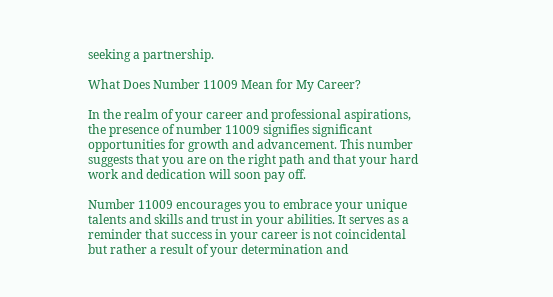seeking a partnership.

What Does Number 11009 Mean for My Career?

In the realm of your career and professional aspirations, the presence of number 11009 signifies significant opportunities for growth and advancement. This number suggests that you are on the right path and that your hard work and dedication will soon pay off.

Number 11009 encourages you to embrace your unique talents and skills and trust in your abilities. It serves as a reminder that success in your career is not coincidental but rather a result of your determination and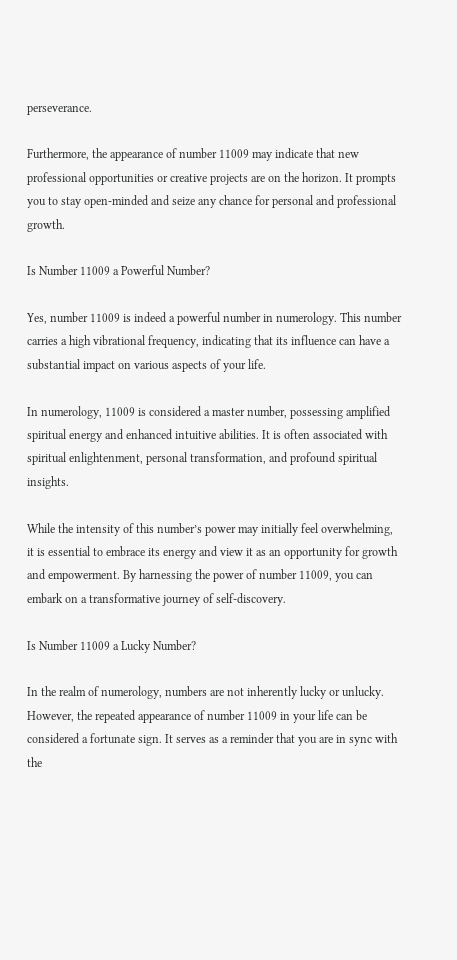perseverance.

Furthermore, the appearance of number 11009 may indicate that new professional opportunities or creative projects are on the horizon. It prompts you to stay open-minded and seize any chance for personal and professional growth.

Is Number 11009 a Powerful Number?

Yes, number 11009 is indeed a powerful number in numerology. This number carries a high vibrational frequency, indicating that its influence can have a substantial impact on various aspects of your life.

In numerology, 11009 is considered a master number, possessing amplified spiritual energy and enhanced intuitive abilities. It is often associated with spiritual enlightenment, personal transformation, and profound spiritual insights.

While the intensity of this number’s power may initially feel overwhelming, it is essential to embrace its energy and view it as an opportunity for growth and empowerment. By harnessing the power of number 11009, you can embark on a transformative journey of self-discovery.

Is Number 11009 a Lucky Number?

In the realm of numerology, numbers are not inherently lucky or unlucky. However, the repeated appearance of number 11009 in your life can be considered a fortunate sign. It serves as a reminder that you are in sync with the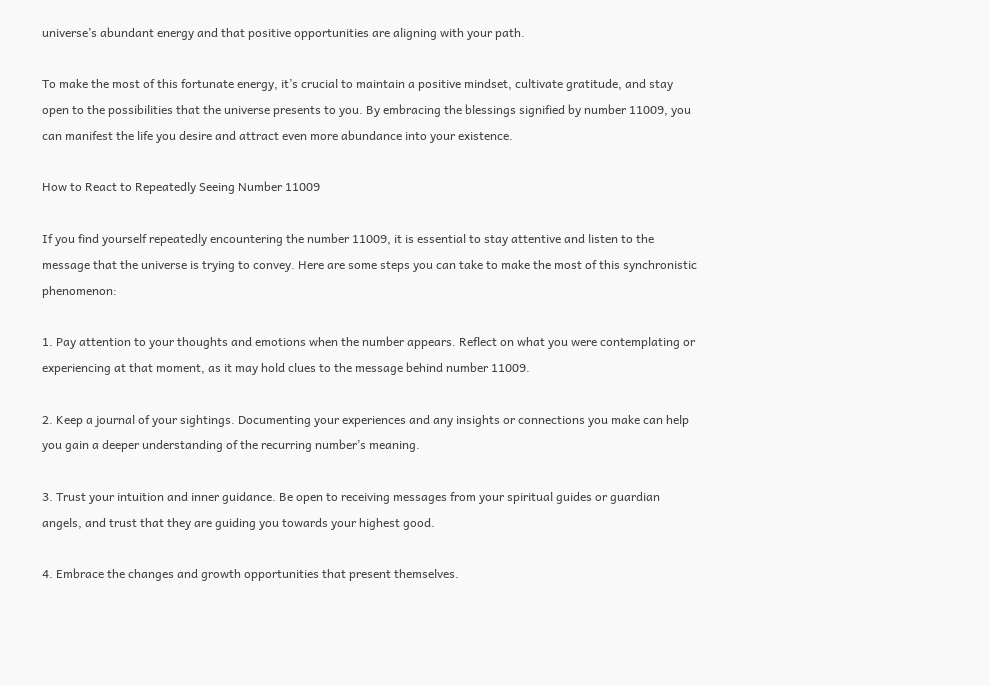universe’s abundant energy and that positive opportunities are aligning with your path.

To make the most of this fortunate energy, it’s crucial to maintain a positive mindset, cultivate gratitude, and stay open to the possibilities that the universe presents to you. By embracing the blessings signified by number 11009, you can manifest the life you desire and attract even more abundance into your existence.

How to React to Repeatedly Seeing Number 11009

If you find yourself repeatedly encountering the number 11009, it is essential to stay attentive and listen to the message that the universe is trying to convey. Here are some steps you can take to make the most of this synchronistic phenomenon:

1. Pay attention to your thoughts and emotions when the number appears. Reflect on what you were contemplating or experiencing at that moment, as it may hold clues to the message behind number 11009.

2. Keep a journal of your sightings. Documenting your experiences and any insights or connections you make can help you gain a deeper understanding of the recurring number’s meaning.

3. Trust your intuition and inner guidance. Be open to receiving messages from your spiritual guides or guardian angels, and trust that they are guiding you towards your highest good.

4. Embrace the changes and growth opportunities that present themselves.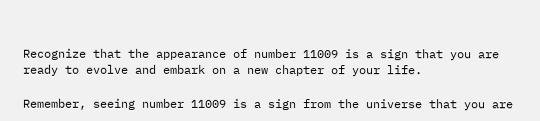Recognize that the appearance of number 11009 is a sign that you are ready to evolve and embark on a new chapter of your life.

Remember, seeing number 11009 is a sign from the universe that you are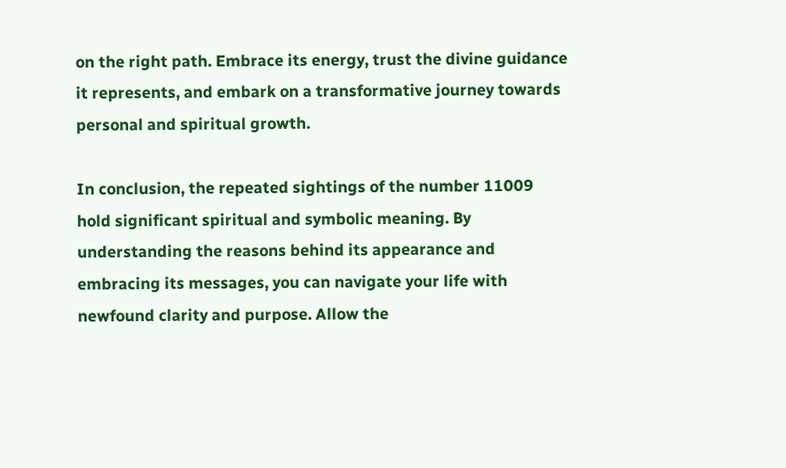on the right path. Embrace its energy, trust the divine guidance it represents, and embark on a transformative journey towards personal and spiritual growth.

In conclusion, the repeated sightings of the number 11009 hold significant spiritual and symbolic meaning. By understanding the reasons behind its appearance and embracing its messages, you can navigate your life with newfound clarity and purpose. Allow the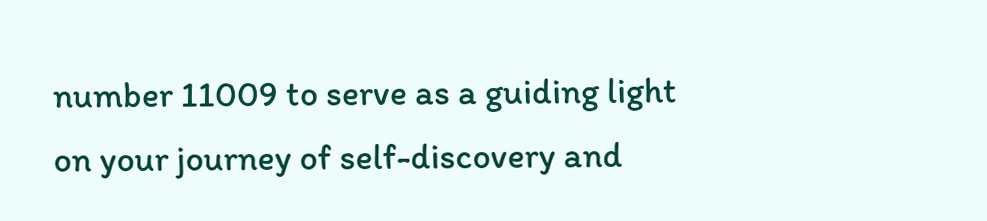number 11009 to serve as a guiding light on your journey of self-discovery and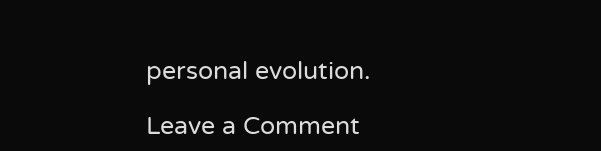personal evolution.

Leave a Comment